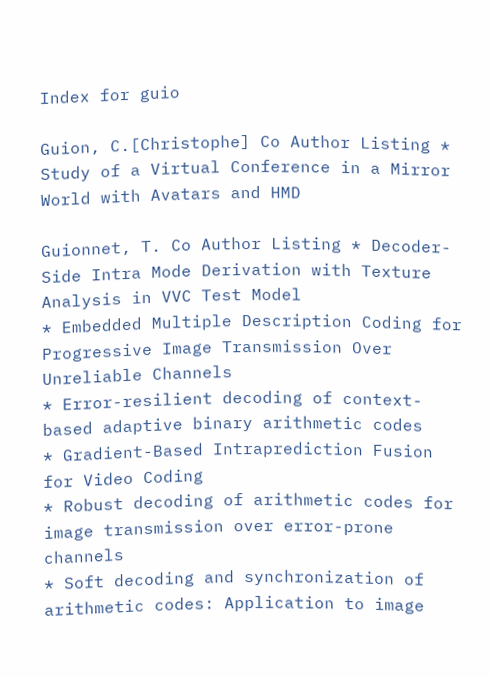Index for guio

Guion, C.[Christophe] Co Author Listing * Study of a Virtual Conference in a Mirror World with Avatars and HMD

Guionnet, T. Co Author Listing * Decoder-Side Intra Mode Derivation with Texture Analysis in VVC Test Model
* Embedded Multiple Description Coding for Progressive Image Transmission Over Unreliable Channels
* Error-resilient decoding of context-based adaptive binary arithmetic codes
* Gradient-Based Intraprediction Fusion for Video Coding
* Robust decoding of arithmetic codes for image transmission over error-prone channels
* Soft decoding and synchronization of arithmetic codes: Application to image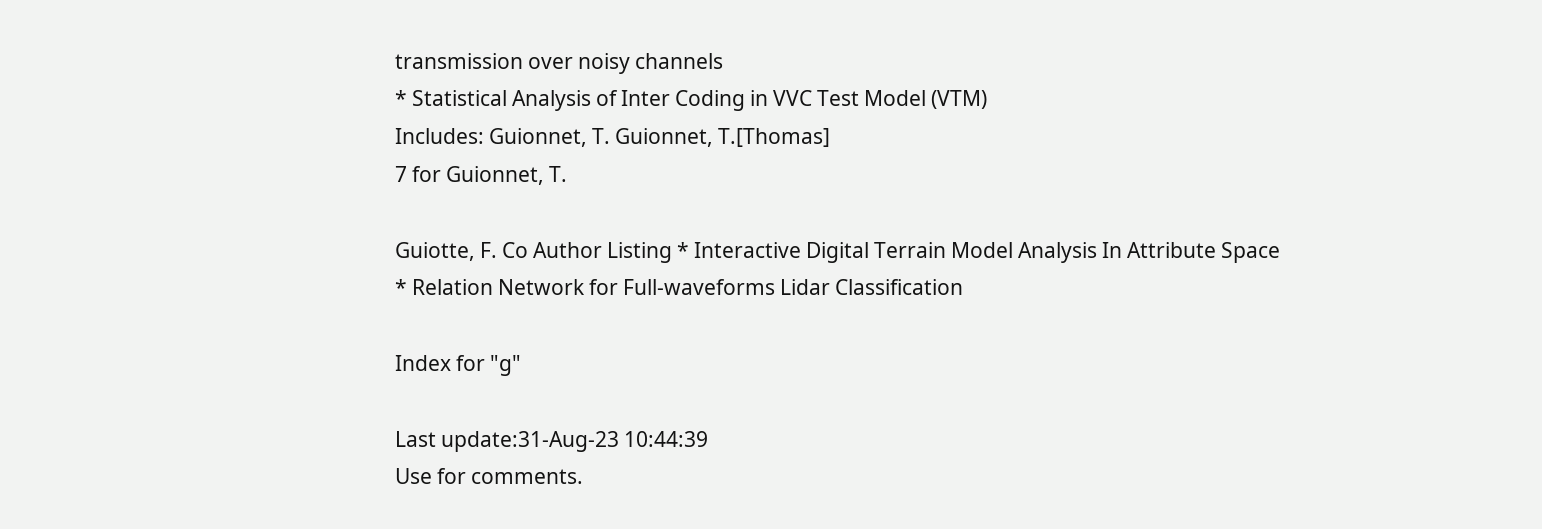transmission over noisy channels
* Statistical Analysis of Inter Coding in VVC Test Model (VTM)
Includes: Guionnet, T. Guionnet, T.[Thomas]
7 for Guionnet, T.

Guiotte, F. Co Author Listing * Interactive Digital Terrain Model Analysis In Attribute Space
* Relation Network for Full-waveforms Lidar Classification

Index for "g"

Last update:31-Aug-23 10:44:39
Use for comments.